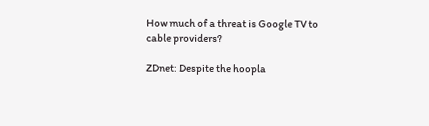How much of a threat is Google TV to cable providers?

ZDnet: Despite the hoopla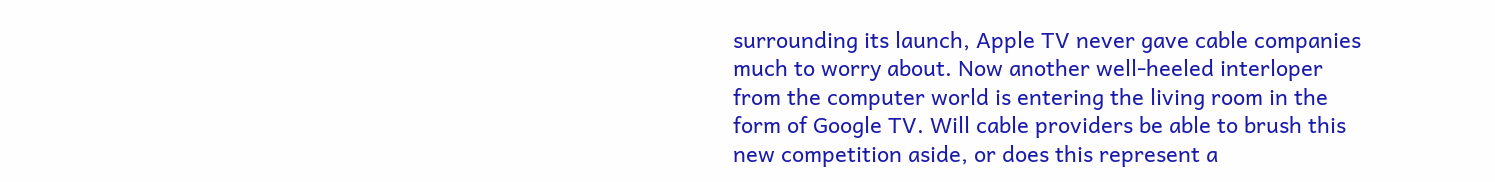surrounding its launch, Apple TV never gave cable companies much to worry about. Now another well-heeled interloper from the computer world is entering the living room in the form of Google TV. Will cable providers be able to brush this new competition aside, or does this represent a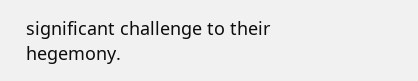significant challenge to their hegemony.